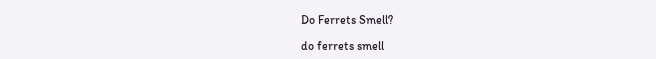Do Ferrets Smell?

do ferrets smell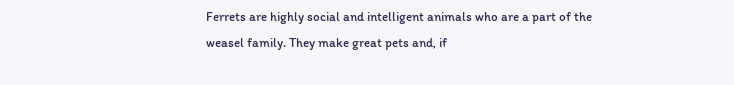Ferrets are highly social and intelligent animals who are a part of the weasel family. They make great pets and, if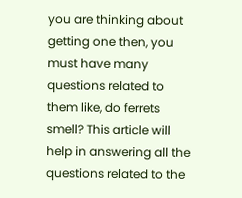you are thinking about getting one then, you must have many questions related to them like, do ferrets smell? This article will help in answering all the questions related to the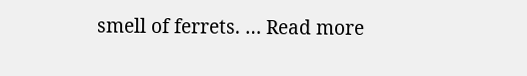smell of ferrets. … Read more